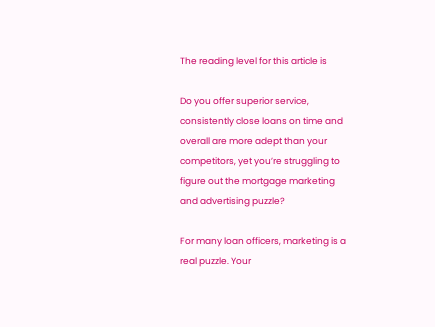The reading level for this article is

Do you offer superior service, consistently close loans on time and overall are more adept than your competitors, yet you’re struggling to figure out the mortgage marketing and advertising puzzle?

For many loan officers, marketing is a real puzzle. Your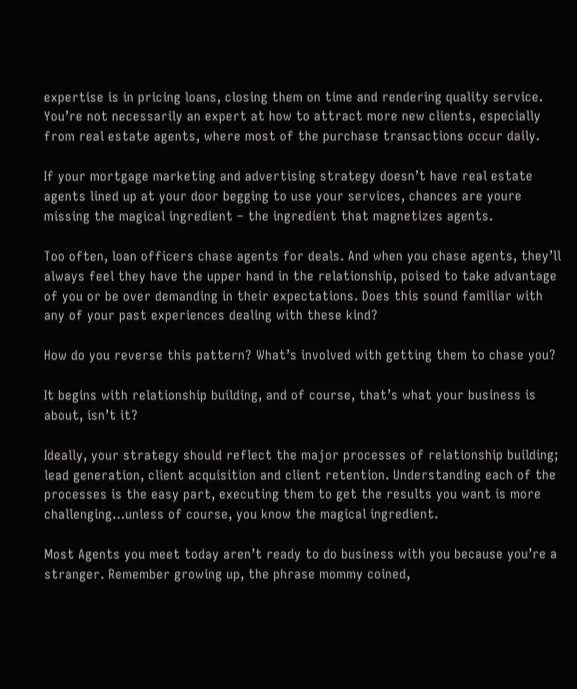expertise is in pricing loans, closing them on time and rendering quality service. You’re not necessarily an expert at how to attract more new clients, especially from real estate agents, where most of the purchase transactions occur daily.

If your mortgage marketing and advertising strategy doesn’t have real estate agents lined up at your door begging to use your services, chances are youre missing the magical ingredient – the ingredient that magnetizes agents.

Too often, loan officers chase agents for deals. And when you chase agents, they’ll always feel they have the upper hand in the relationship, poised to take advantage of you or be over demanding in their expectations. Does this sound familiar with any of your past experiences dealing with these kind?

How do you reverse this pattern? What’s involved with getting them to chase you?

It begins with relationship building, and of course, that’s what your business is about, isn’t it?

Ideally, your strategy should reflect the major processes of relationship building; lead generation, client acquisition and client retention. Understanding each of the processes is the easy part, executing them to get the results you want is more challenging…unless of course, you know the magical ingredient.

Most Agents you meet today aren’t ready to do business with you because you’re a stranger. Remember growing up, the phrase mommy coined,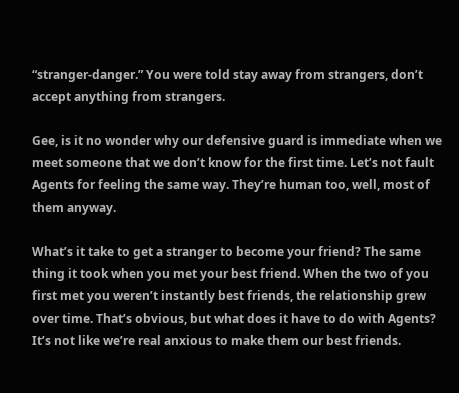“stranger-danger.” You were told stay away from strangers, don’t accept anything from strangers.

Gee, is it no wonder why our defensive guard is immediate when we meet someone that we don’t know for the first time. Let’s not fault Agents for feeling the same way. They’re human too, well, most of them anyway.

What’s it take to get a stranger to become your friend? The same thing it took when you met your best friend. When the two of you first met you weren’t instantly best friends, the relationship grew over time. That’s obvious, but what does it have to do with Agents? It’s not like we’re real anxious to make them our best friends.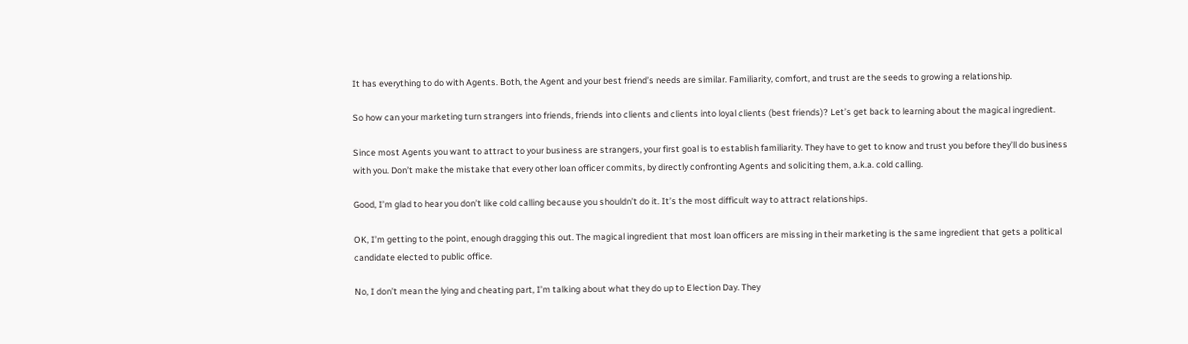It has everything to do with Agents. Both, the Agent and your best friend’s needs are similar. Familiarity, comfort, and trust are the seeds to growing a relationship.

So how can your marketing turn strangers into friends, friends into clients and clients into loyal clients (best friends)? Let’s get back to learning about the magical ingredient.

Since most Agents you want to attract to your business are strangers, your first goal is to establish familiarity. They have to get to know and trust you before they’ll do business with you. Don’t make the mistake that every other loan officer commits, by directly confronting Agents and soliciting them, a.k.a. cold calling.

Good, I’m glad to hear you don’t like cold calling because you shouldn’t do it. It’s the most difficult way to attract relationships.

OK, I’m getting to the point, enough dragging this out. The magical ingredient that most loan officers are missing in their marketing is the same ingredient that gets a political candidate elected to public office.

No, I don’t mean the lying and cheating part, I’m talking about what they do up to Election Day. They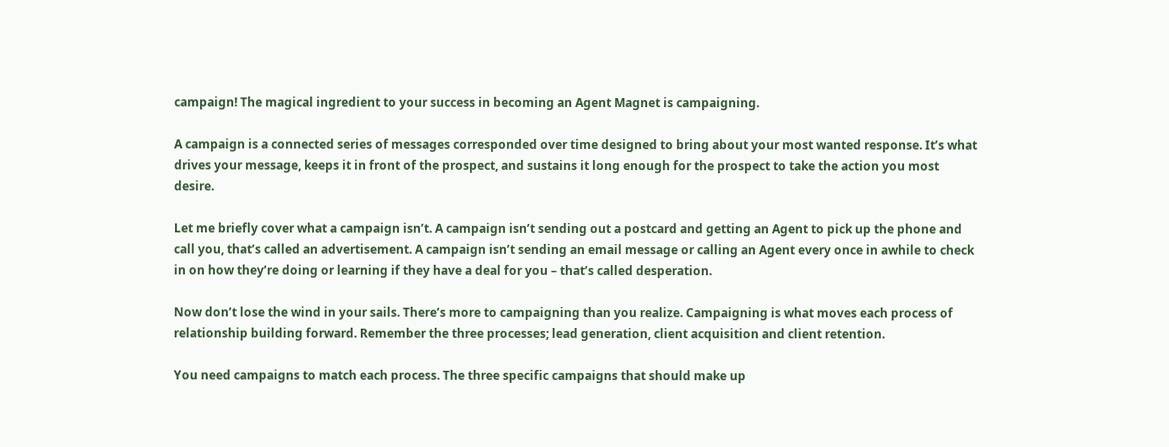campaign! The magical ingredient to your success in becoming an Agent Magnet is campaigning.

A campaign is a connected series of messages corresponded over time designed to bring about your most wanted response. It’s what drives your message, keeps it in front of the prospect, and sustains it long enough for the prospect to take the action you most desire.

Let me briefly cover what a campaign isn’t. A campaign isn’t sending out a postcard and getting an Agent to pick up the phone and call you, that’s called an advertisement. A campaign isn’t sending an email message or calling an Agent every once in awhile to check in on how they’re doing or learning if they have a deal for you – that’s called desperation.

Now don’t lose the wind in your sails. There’s more to campaigning than you realize. Campaigning is what moves each process of relationship building forward. Remember the three processes; lead generation, client acquisition and client retention.

You need campaigns to match each process. The three specific campaigns that should make up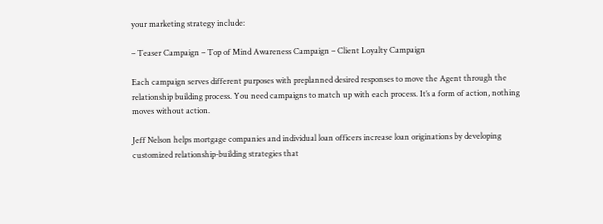your marketing strategy include:

– Teaser Campaign – Top of Mind Awareness Campaign – Client Loyalty Campaign

Each campaign serves different purposes with preplanned desired responses to move the Agent through the relationship building process. You need campaigns to match up with each process. It’s a form of action, nothing moves without action.

Jeff Nelson helps mortgage companies and individual loan officers increase loan originations by developing customized relationship-building strategies that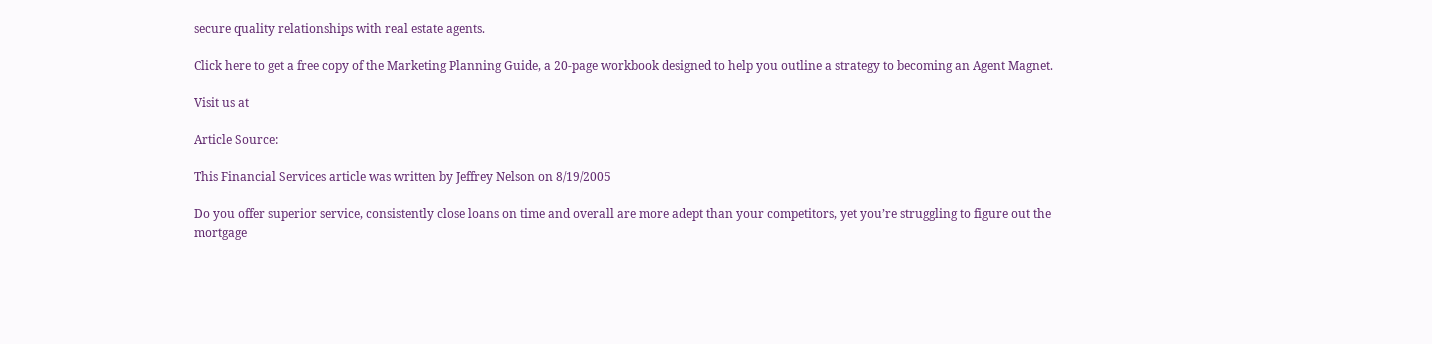secure quality relationships with real estate agents.

Click here to get a free copy of the Marketing Planning Guide, a 20-page workbook designed to help you outline a strategy to becoming an Agent Magnet.

Visit us at

Article Source:

This Financial Services article was written by Jeffrey Nelson on 8/19/2005

Do you offer superior service, consistently close loans on time and overall are more adept than your competitors, yet you’re struggling to figure out the mortgage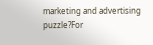marketing and advertising puzzle?For